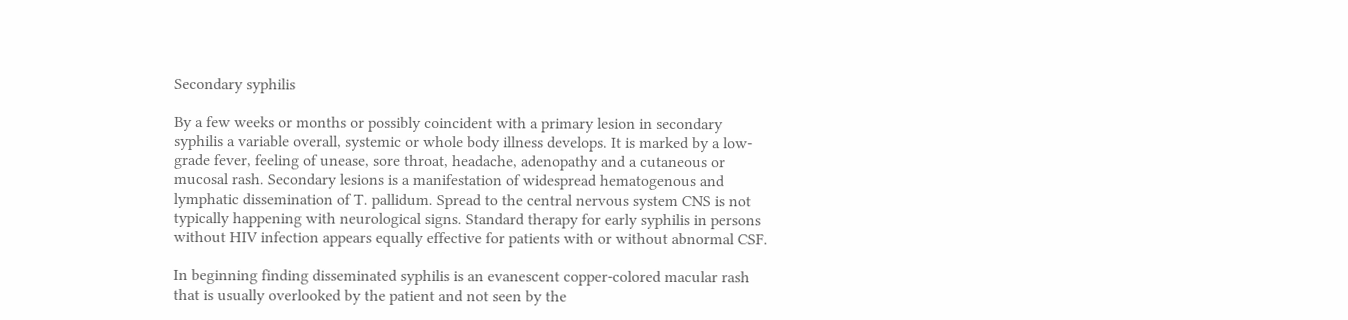Secondary syphilis

By a few weeks or months or possibly coincident with a primary lesion in secondary syphilis a variable overall, systemic or whole body illness develops. It is marked by a low-grade fever, feeling of unease, sore throat, headache, adenopathy and a cutaneous or mucosal rash. Secondary lesions is a manifestation of widespread hematogenous and lymphatic dissemination of T. pallidum. Spread to the central nervous system CNS is not typically happening with neurological signs. Standard therapy for early syphilis in persons without HIV infection appears equally effective for patients with or without abnormal CSF.

In beginning finding disseminated syphilis is an evanescent copper-colored macular rash that is usually overlooked by the patient and not seen by the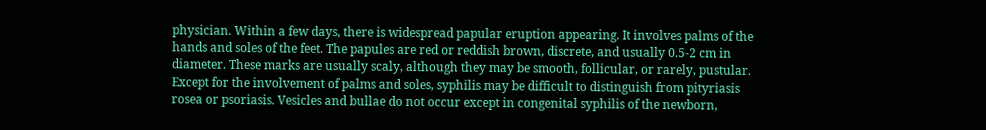physician. Within a few days, there is widespread papular eruption appearing. It involves palms of the hands and soles of the feet. The papules are red or reddish brown, discrete, and usually 0.5-2 cm in diameter. These marks are usually scaly, although they may be smooth, follicular, or rarely, pustular. Except for the involvement of palms and soles, syphilis may be difficult to distinguish from pityriasis rosea or psoriasis. Vesicles and bullae do not occur except in congenital syphilis of the newborn,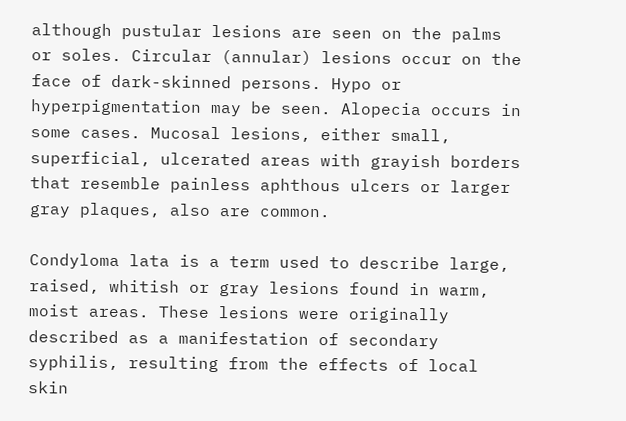although pustular lesions are seen on the palms or soles. Circular (annular) lesions occur on the face of dark-skinned persons. Hypo or hyperpigmentation may be seen. Alopecia occurs in some cases. Mucosal lesions, either small, superficial, ulcerated areas with grayish borders that resemble painless aphthous ulcers or larger gray plaques, also are common.

Condyloma lata is a term used to describe large, raised, whitish or gray lesions found in warm, moist areas. These lesions were originally described as a manifestation of secondary syphilis, resulting from the effects of local skin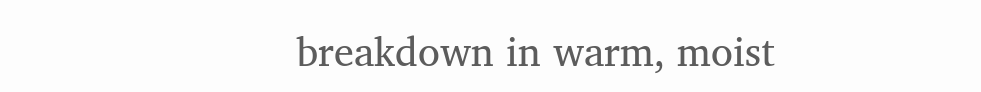breakdown in warm, moist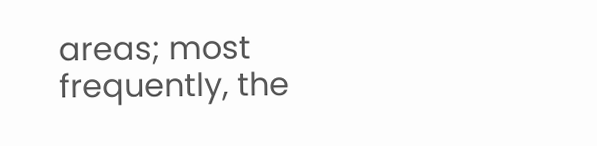areas; most frequently, the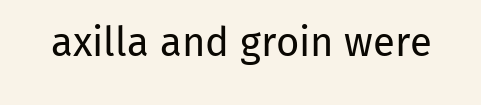axilla and groin were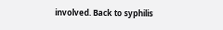involved. Back to syphilis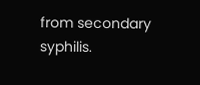from secondary syphilis.